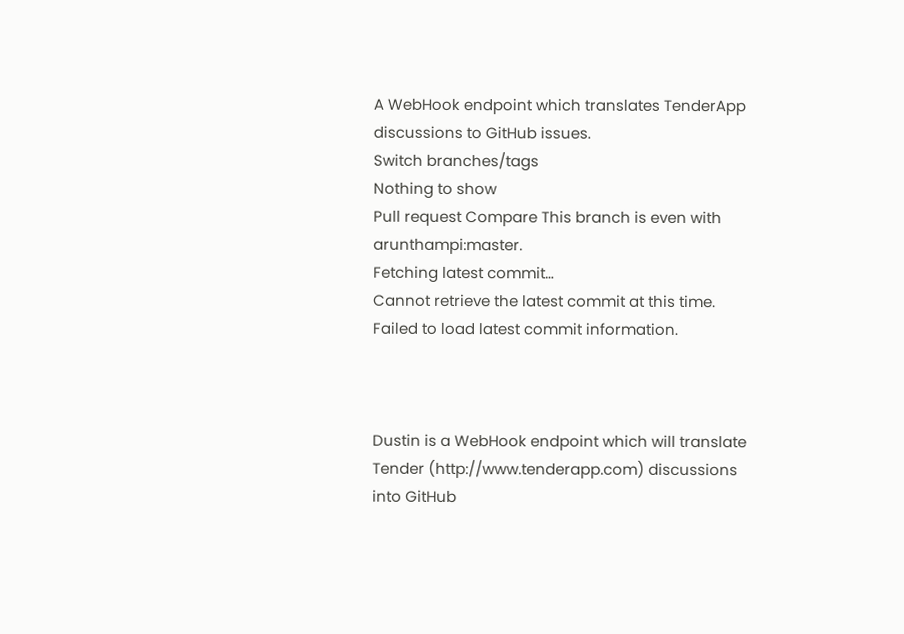A WebHook endpoint which translates TenderApp discussions to GitHub issues.
Switch branches/tags
Nothing to show
Pull request Compare This branch is even with arunthampi:master.
Fetching latest commit…
Cannot retrieve the latest commit at this time.
Failed to load latest commit information.



Dustin is a WebHook endpoint which will translate Tender (http://www.tenderapp.com) discussions into GitHub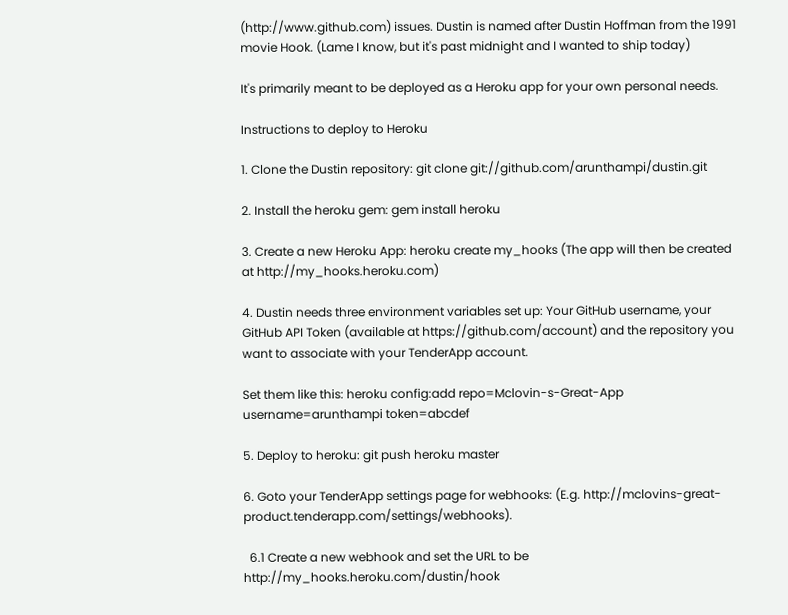(http://www.github.com) issues. Dustin is named after Dustin Hoffman from the 1991 movie Hook. (Lame I know, but it's past midnight and I wanted to ship today)

It's primarily meant to be deployed as a Heroku app for your own personal needs.

Instructions to deploy to Heroku

1. Clone the Dustin repository: git clone git://github.com/arunthampi/dustin.git

2. Install the heroku gem: gem install heroku

3. Create a new Heroku App: heroku create my_hooks (The app will then be created at http://my_hooks.heroku.com)

4. Dustin needs three environment variables set up: Your GitHub username, your GitHub API Token (available at https://github.com/account) and the repository you want to associate with your TenderApp account.

Set them like this: heroku config:add repo=Mclovin-s-Great-App username=arunthampi token=abcdef

5. Deploy to heroku: git push heroku master

6. Goto your TenderApp settings page for webhooks: (E.g. http://mclovins-great-product.tenderapp.com/settings/webhooks).

  6.1 Create a new webhook and set the URL to be http://my_hooks.heroku.com/dustin/hook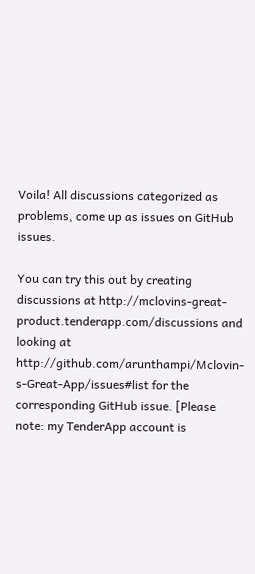Voila! All discussions categorized as problems, come up as issues on GitHub issues.

You can try this out by creating discussions at http://mclovins-great-product.tenderapp.com/discussions and looking at http://github.com/arunthampi/Mclovin-s-Great-App/issues#list for the corresponding GitHub issue. [Please note: my TenderApp account is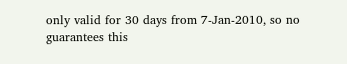only valid for 30 days from 7-Jan-2010, so no guarantees this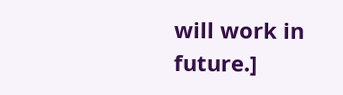will work in future.]